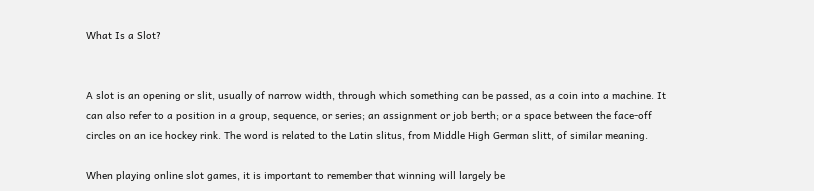What Is a Slot?


A slot is an opening or slit, usually of narrow width, through which something can be passed, as a coin into a machine. It can also refer to a position in a group, sequence, or series; an assignment or job berth; or a space between the face-off circles on an ice hockey rink. The word is related to the Latin slitus, from Middle High German slitt, of similar meaning.

When playing online slot games, it is important to remember that winning will largely be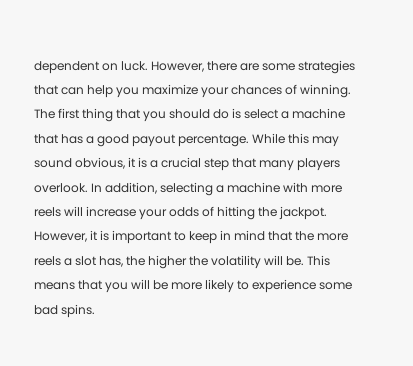dependent on luck. However, there are some strategies that can help you maximize your chances of winning. The first thing that you should do is select a machine that has a good payout percentage. While this may sound obvious, it is a crucial step that many players overlook. In addition, selecting a machine with more reels will increase your odds of hitting the jackpot. However, it is important to keep in mind that the more reels a slot has, the higher the volatility will be. This means that you will be more likely to experience some bad spins.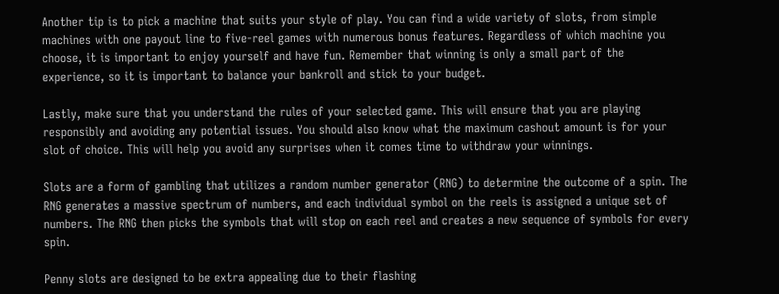Another tip is to pick a machine that suits your style of play. You can find a wide variety of slots, from simple machines with one payout line to five-reel games with numerous bonus features. Regardless of which machine you choose, it is important to enjoy yourself and have fun. Remember that winning is only a small part of the experience, so it is important to balance your bankroll and stick to your budget.

Lastly, make sure that you understand the rules of your selected game. This will ensure that you are playing responsibly and avoiding any potential issues. You should also know what the maximum cashout amount is for your slot of choice. This will help you avoid any surprises when it comes time to withdraw your winnings.

Slots are a form of gambling that utilizes a random number generator (RNG) to determine the outcome of a spin. The RNG generates a massive spectrum of numbers, and each individual symbol on the reels is assigned a unique set of numbers. The RNG then picks the symbols that will stop on each reel and creates a new sequence of symbols for every spin.

Penny slots are designed to be extra appealing due to their flashing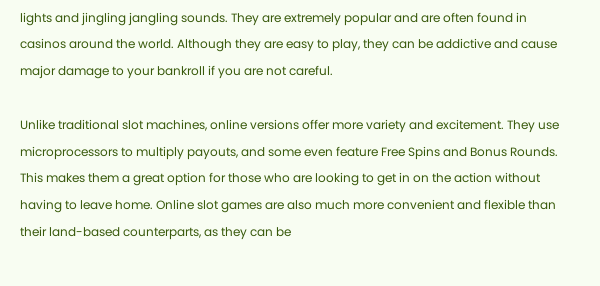lights and jingling jangling sounds. They are extremely popular and are often found in casinos around the world. Although they are easy to play, they can be addictive and cause major damage to your bankroll if you are not careful.

Unlike traditional slot machines, online versions offer more variety and excitement. They use microprocessors to multiply payouts, and some even feature Free Spins and Bonus Rounds. This makes them a great option for those who are looking to get in on the action without having to leave home. Online slot games are also much more convenient and flexible than their land-based counterparts, as they can be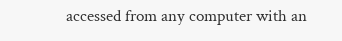accessed from any computer with an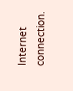Internet connection.